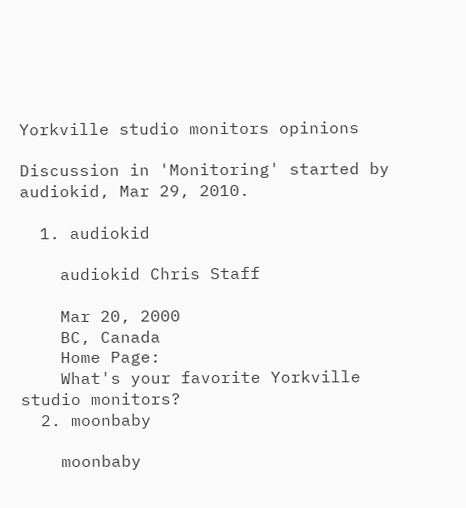Yorkville studio monitors opinions

Discussion in 'Monitoring' started by audiokid, Mar 29, 2010.

  1. audiokid

    audiokid Chris Staff

    Mar 20, 2000
    BC, Canada
    Home Page:
    What's your favorite Yorkville studio monitors?
  2. moonbaby

    moonbaby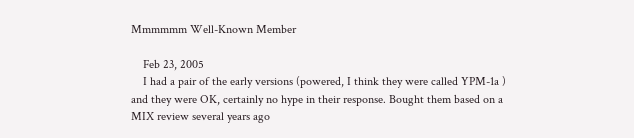Mmmmmm Well-Known Member

    Feb 23, 2005
    I had a pair of the early versions (powered, I think they were called YPM-1a ) and they were OK, certainly no hype in their response. Bought them based on a MIX review several years ago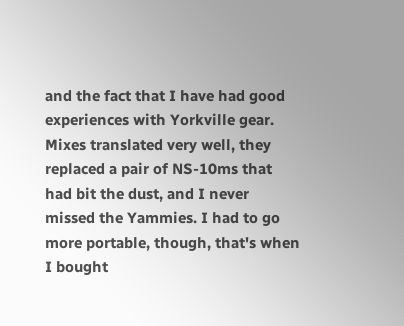and the fact that I have had good experiences with Yorkville gear. Mixes translated very well, they replaced a pair of NS-10ms that had bit the dust, and I never missed the Yammies. I had to go more portable, though, that's when I bought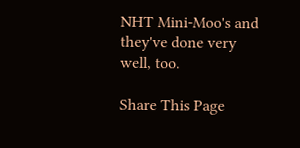NHT Mini-Moo's and they've done very well, too.

Share This Page